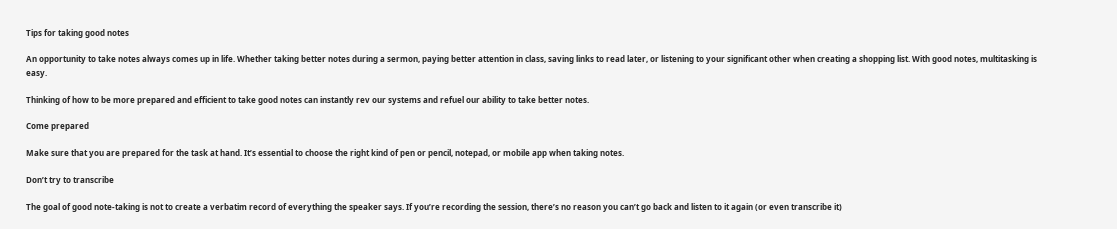Tips for taking good notes

An opportunity to take notes always comes up in life. Whether taking better notes during a sermon, paying better attention in class, saving links to read later, or listening to your significant other when creating a shopping list. With good notes, multitasking is easy.

Thinking of how to be more prepared and efficient to take good notes can instantly rev our systems and refuel our ability to take better notes.

Come prepared

Make sure that you are prepared for the task at hand. It’s essential to choose the right kind of pen or pencil, notepad, or mobile app when taking notes.

Don’t try to transcribe

The goal of good note-taking is not to create a verbatim record of everything the speaker says. If you’re recording the session, there’s no reason you can’t go back and listen to it again (or even transcribe it)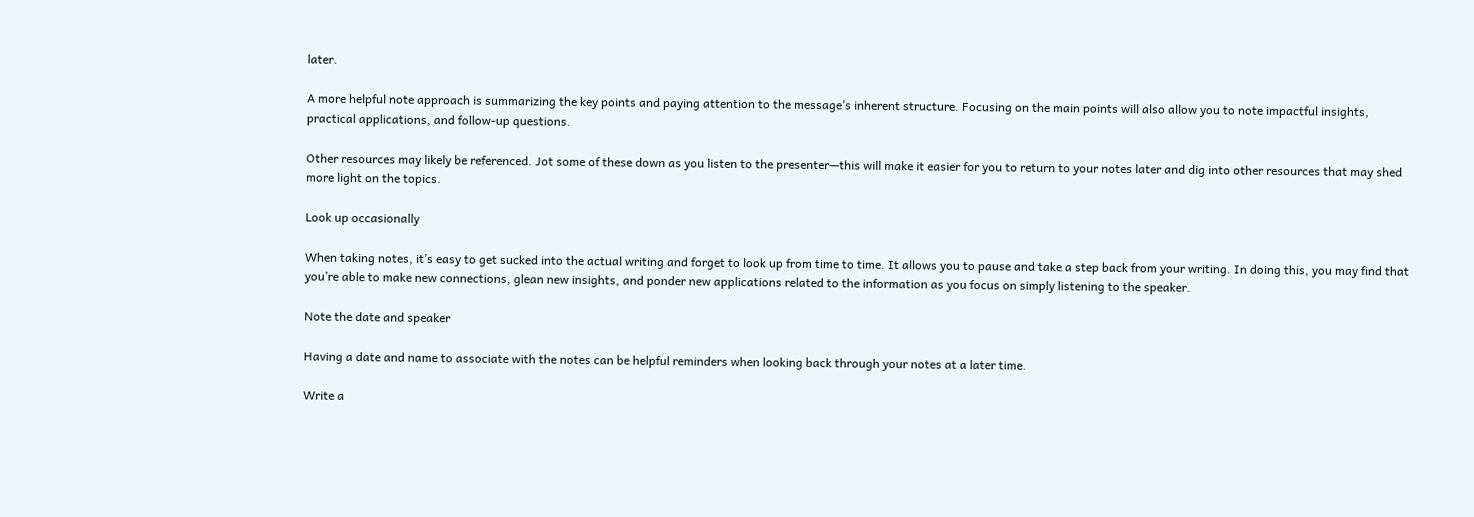later.

A more helpful note approach is summarizing the key points and paying attention to the message’s inherent structure. Focusing on the main points will also allow you to note impactful insights, practical applications, and follow-up questions.

Other resources may likely be referenced. Jot some of these down as you listen to the presenter—this will make it easier for you to return to your notes later and dig into other resources that may shed more light on the topics.

Look up occasionally

When taking notes, it’s easy to get sucked into the actual writing and forget to look up from time to time. It allows you to pause and take a step back from your writing. In doing this, you may find that you’re able to make new connections, glean new insights, and ponder new applications related to the information as you focus on simply listening to the speaker.

Note the date and speaker

Having a date and name to associate with the notes can be helpful reminders when looking back through your notes at a later time.

Write a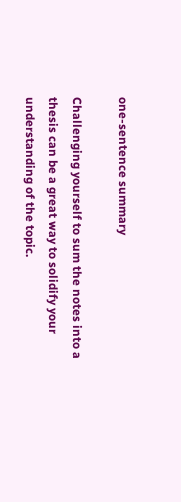one-sentence summary

Challenging yourself to sum the notes into a thesis can be a great way to solidify your understanding of the topic.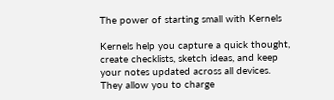The power of starting small with Kernels

Kernels help you capture a quick thought, create checklists, sketch ideas, and keep your notes updated across all devices. They allow you to charge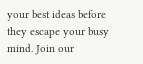your best ideas before they escape your busy mind. Join our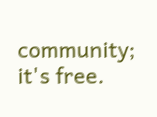community; it's free.